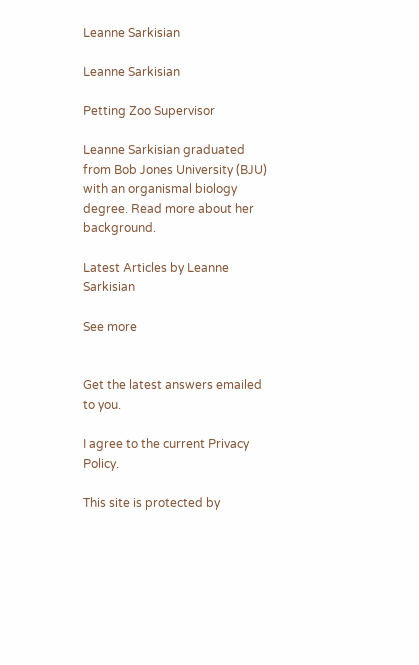Leanne Sarkisian

Leanne Sarkisian

Petting Zoo Supervisor

Leanne Sarkisian graduated from Bob Jones University (BJU) with an organismal biology degree. Read more about her background.

Latest Articles by Leanne Sarkisian

See more


Get the latest answers emailed to you.

I agree to the current Privacy Policy.

This site is protected by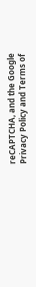reCAPTCHA, and the Google Privacy Policy and Terms of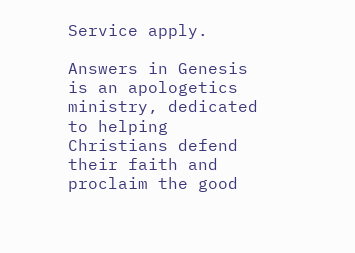Service apply.

Answers in Genesis is an apologetics ministry, dedicated to helping Christians defend their faith and proclaim the good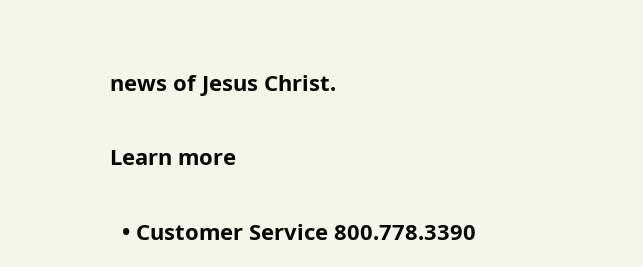news of Jesus Christ.

Learn more

  • Customer Service 800.778.3390